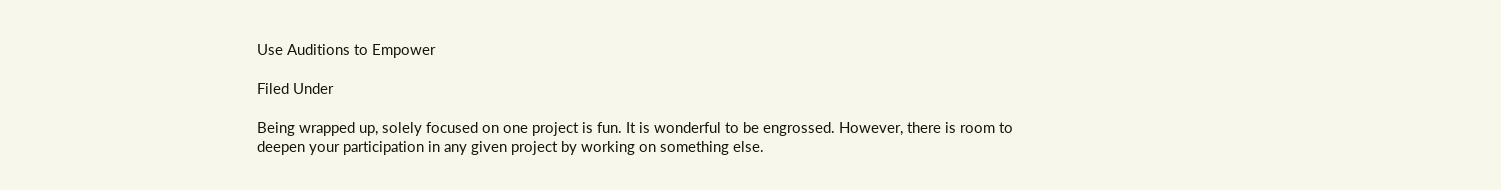Use Auditions to Empower

Filed Under

Being wrapped up, solely focused on one project is fun. It is wonderful to be engrossed. However, there is room to deepen your participation in any given project by working on something else.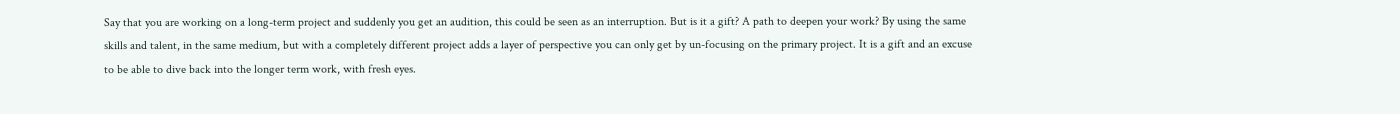Say that you are working on a long-term project and suddenly you get an audition, this could be seen as an interruption. But is it a gift? A path to deepen your work? By using the same skills and talent, in the same medium, but with a completely different project adds a layer of perspective you can only get by un-focusing on the primary project. It is a gift and an excuse to be able to dive back into the longer term work, with fresh eyes.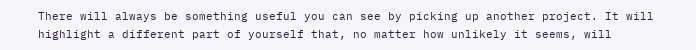There will always be something useful you can see by picking up another project. It will highlight a different part of yourself that, no matter how unlikely it seems, will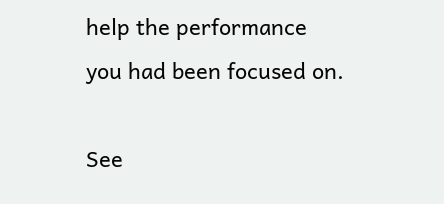help the performance you had been focused on.

See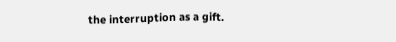the interruption as a gift.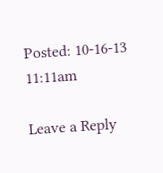Posted: 10-16-13 11:11am

Leave a Reply